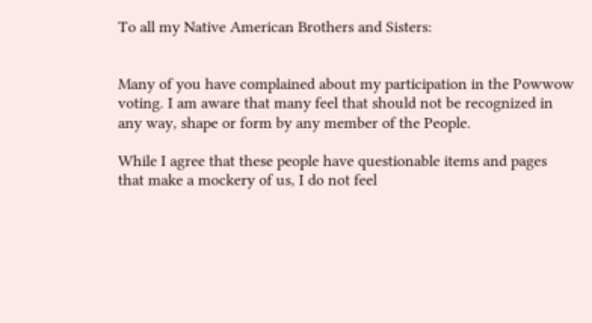To all my Native American Brothers and Sisters:


Many of you have complained about my participation in the Powwow voting. I am aware that many feel that should not be recognized in any way, shape or form by any member of the People.

While I agree that these people have questionable items and pages that make a mockery of us, I do not feel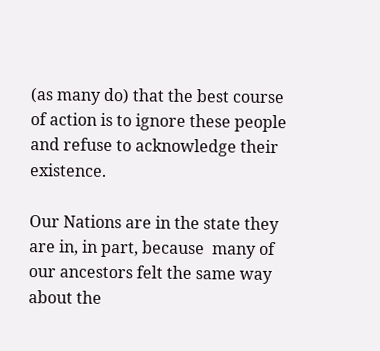(as many do) that the best course of action is to ignore these people and refuse to acknowledge their existence.

Our Nations are in the state they are in, in part, because  many of our ancestors felt the same way about the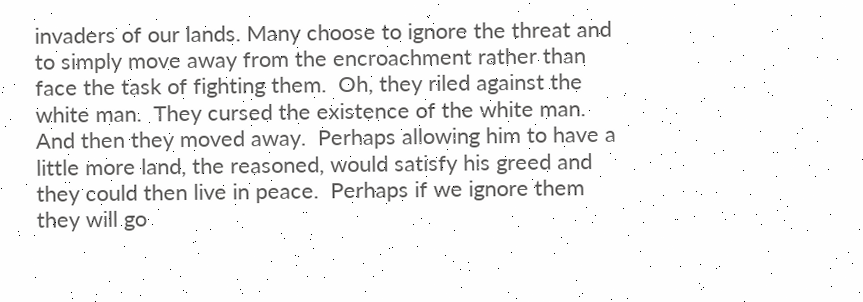invaders of our lands. Many choose to ignore the threat and to simply move away from the encroachment rather than face the task of fighting them.  Oh, they riled against the white man.  They cursed the existence of the white man.  And then they moved away.  Perhaps allowing him to have a little more land, the reasoned, would satisfy his greed and they could then live in peace.  Perhaps if we ignore them they will go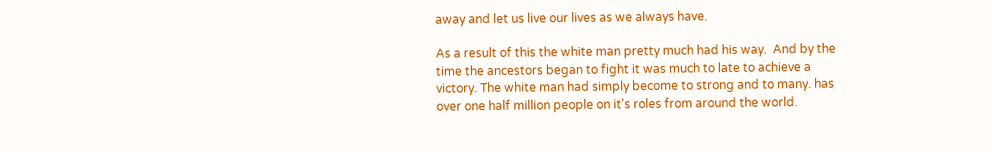away and let us live our lives as we always have.

As a result of this the white man pretty much had his way.  And by the time the ancestors began to fight it was much to late to achieve a victory. The white man had simply become to strong and to many. has over one half million people on it's roles from around the world.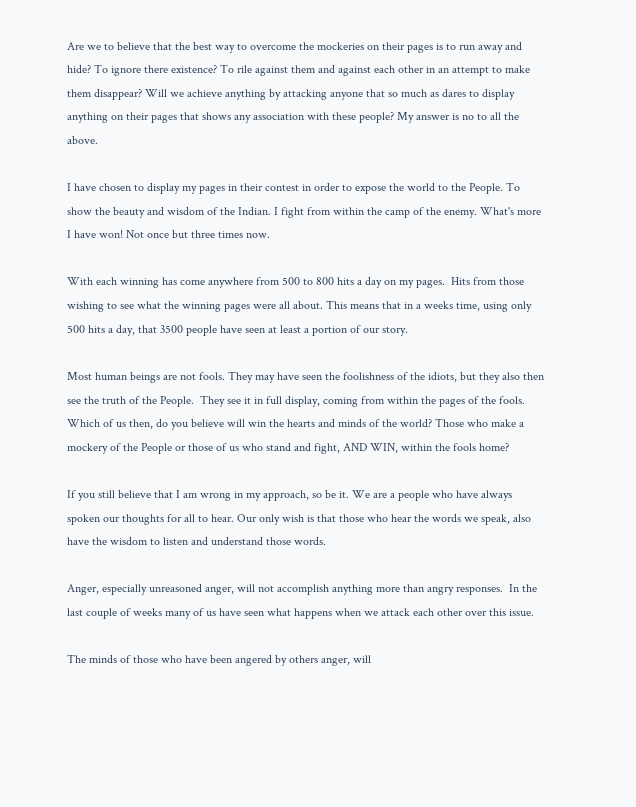Are we to believe that the best way to overcome the mockeries on their pages is to run away and hide? To ignore there existence? To rile against them and against each other in an attempt to make them disappear? Will we achieve anything by attacking anyone that so much as dares to display anything on their pages that shows any association with these people? My answer is no to all the above.

I have chosen to display my pages in their contest in order to expose the world to the People. To show the beauty and wisdom of the Indian. I fight from within the camp of the enemy. What's more I have won! Not once but three times now.

With each winning has come anywhere from 500 to 800 hits a day on my pages.  Hits from those wishing to see what the winning pages were all about. This means that in a weeks time, using only 500 hits a day, that 3500 people have seen at least a portion of our story.

Most human beings are not fools. They may have seen the foolishness of the idiots, but they also then see the truth of the People.  They see it in full display, coming from within the pages of the fools. Which of us then, do you believe will win the hearts and minds of the world? Those who make a mockery of the People or those of us who stand and fight, AND WIN, within the fools home?

If you still believe that I am wrong in my approach, so be it. We are a people who have always spoken our thoughts for all to hear. Our only wish is that those who hear the words we speak, also have the wisdom to listen and understand those words.

Anger, especially unreasoned anger, will not accomplish anything more than angry responses.  In the last couple of weeks many of us have seen what happens when we attack each other over this issue.

The minds of those who have been angered by others anger, will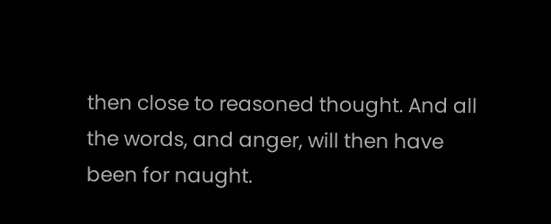then close to reasoned thought. And all the words, and anger, will then have been for naught.